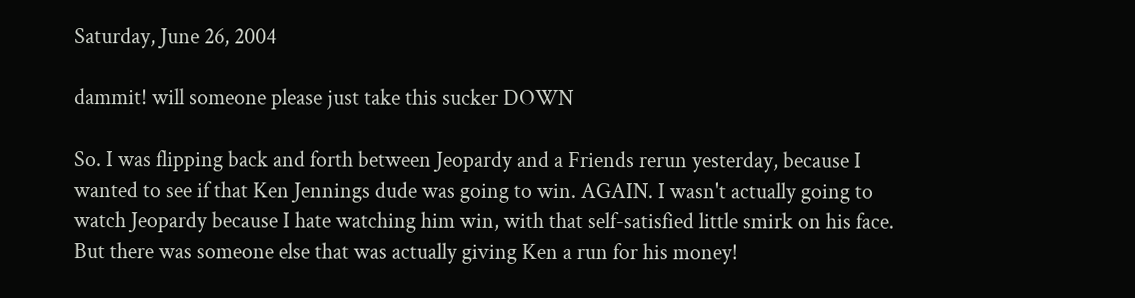Saturday, June 26, 2004

dammit! will someone please just take this sucker DOWN

So. I was flipping back and forth between Jeopardy and a Friends rerun yesterday, because I wanted to see if that Ken Jennings dude was going to win. AGAIN. I wasn't actually going to watch Jeopardy because I hate watching him win, with that self-satisfied little smirk on his face. But there was someone else that was actually giving Ken a run for his money!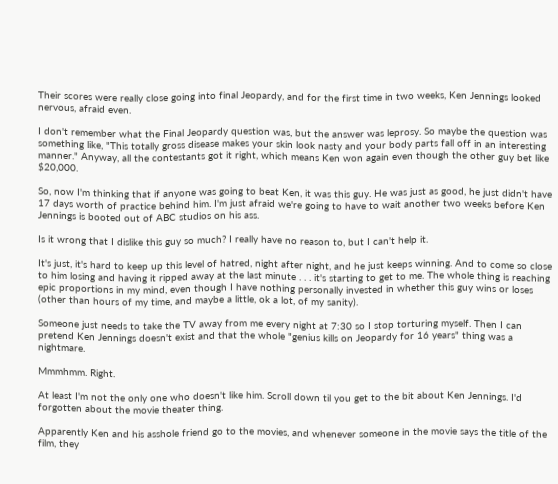Their scores were really close going into final Jeopardy, and for the first time in two weeks, Ken Jennings looked nervous, afraid even.

I don't remember what the Final Jeopardy question was, but the answer was leprosy. So maybe the question was something like, "This totally gross disease makes your skin look nasty and your body parts fall off in an interesting manner." Anyway, all the contestants got it right, which means Ken won again even though the other guy bet like $20,000.

So, now I'm thinking that if anyone was going to beat Ken, it was this guy. He was just as good, he just didn't have 17 days worth of practice behind him. I'm just afraid we're going to have to wait another two weeks before Ken Jennings is booted out of ABC studios on his ass.

Is it wrong that I dislike this guy so much? I really have no reason to, but I can't help it.

It's just, it's hard to keep up this level of hatred, night after night, and he just keeps winning. And to come so close to him losing and having it ripped away at the last minute . . . it's starting to get to me. The whole thing is reaching epic proportions in my mind, even though I have nothing personally invested in whether this guy wins or loses (other than hours of my time, and maybe a little, ok a lot, of my sanity).

Someone just needs to take the TV away from me every night at 7:30 so I stop torturing myself. Then I can pretend Ken Jennings doesn't exist and that the whole "genius kills on Jeopardy for 16 years" thing was a nightmare.

Mmmhmm. Right.

At least I'm not the only one who doesn't like him. Scroll down til you get to the bit about Ken Jennings. I'd forgotten about the movie theater thing.

Apparently Ken and his asshole friend go to the movies, and whenever someone in the movie says the title of the film, they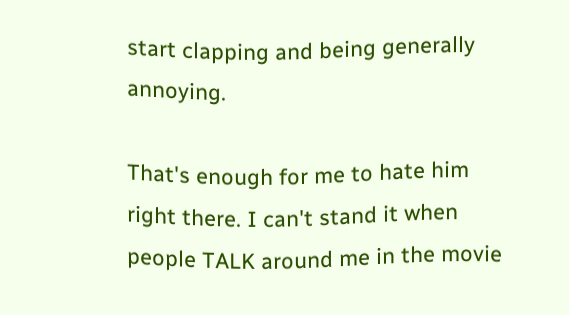start clapping and being generally annoying.

That's enough for me to hate him right there. I can't stand it when people TALK around me in the movie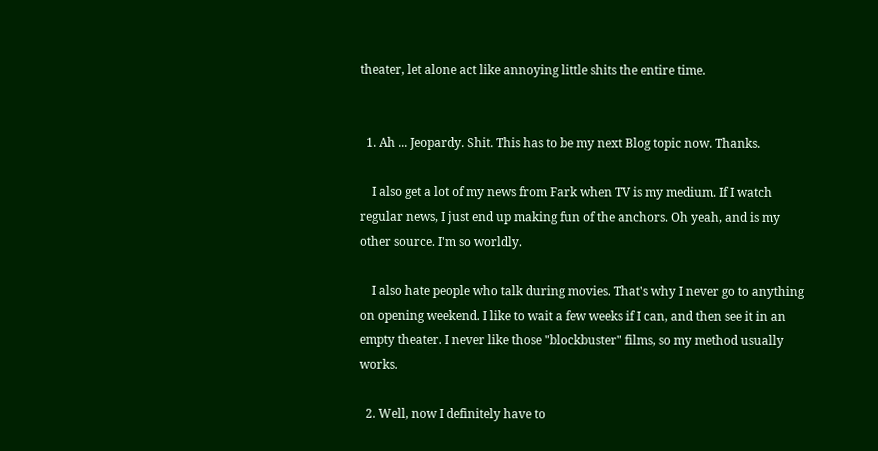theater, let alone act like annoying little shits the entire time.


  1. Ah ... Jeopardy. Shit. This has to be my next Blog topic now. Thanks.

    I also get a lot of my news from Fark when TV is my medium. If I watch regular news, I just end up making fun of the anchors. Oh yeah, and is my other source. I'm so worldly.

    I also hate people who talk during movies. That's why I never go to anything on opening weekend. I like to wait a few weeks if I can, and then see it in an empty theater. I never like those "blockbuster" films, so my method usually works.

  2. Well, now I definitely have to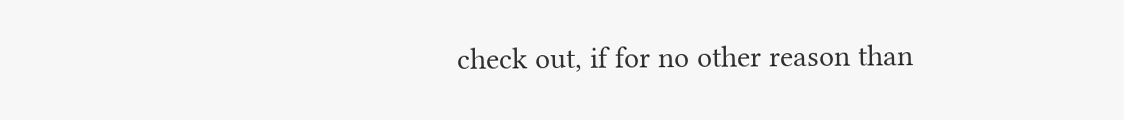check out, if for no other reason than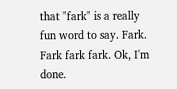that "fark" is a really fun word to say. Fark. Fark fark fark. Ok, I'm done.